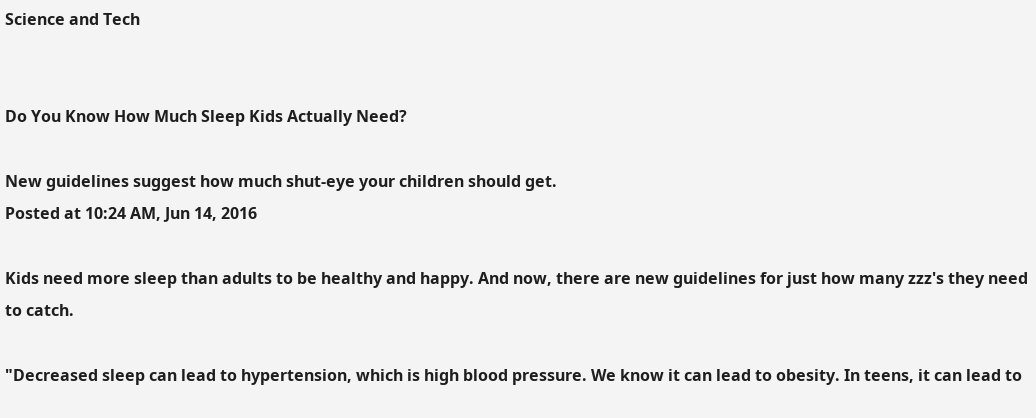Science and Tech


Do You Know How Much Sleep Kids Actually Need?

New guidelines suggest how much shut-eye your children should get.
Posted at 10:24 AM, Jun 14, 2016

Kids need more sleep than adults to be healthy and happy. And now, there are new guidelines for just how many zzz's they need to catch.

"Decreased sleep can lead to hypertension, which is high blood pressure. We know it can lead to obesity. In teens, it can lead to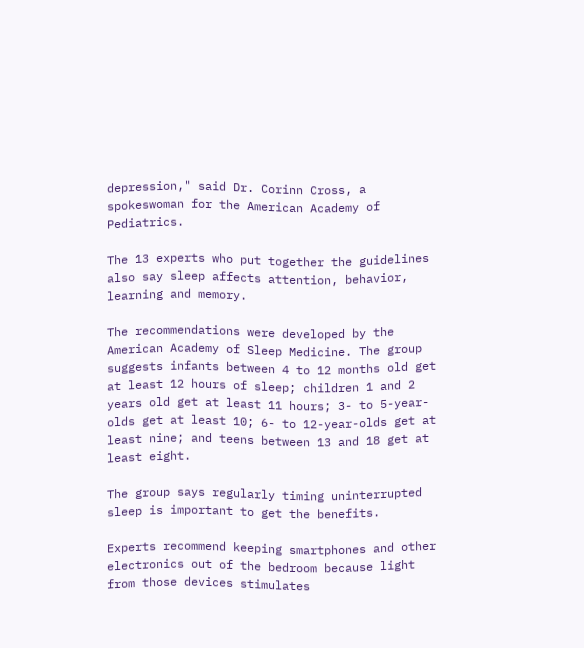depression," said Dr. Corinn Cross, a spokeswoman for the American Academy of Pediatrics.

The 13 experts who put together the guidelines also say sleep affects attention, behavior, learning and memory.

The recommendations were developed by the American Academy of Sleep Medicine. The group suggests infants between 4 to 12 months old get at least 12 hours of sleep; children 1 and 2 years old get at least 11 hours; 3- to 5-year-olds get at least 10; 6- to 12-year-olds get at least nine; and teens between 13 and 18 get at least eight.

The group says regularly timing uninterrupted sleep is important to get the benefits.

Experts recommend keeping smartphones and other electronics out of the bedroom because light from those devices stimulates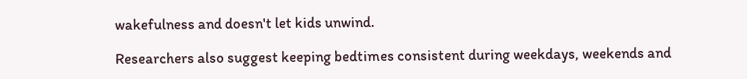wakefulness and doesn't let kids unwind.

Researchers also suggest keeping bedtimes consistent during weekdays, weekends and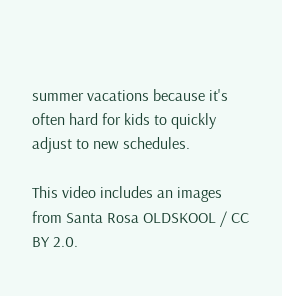summer vacations because it's often hard for kids to quickly adjust to new schedules.

This video includes an images from Santa Rosa OLDSKOOL / CC BY 2.0.